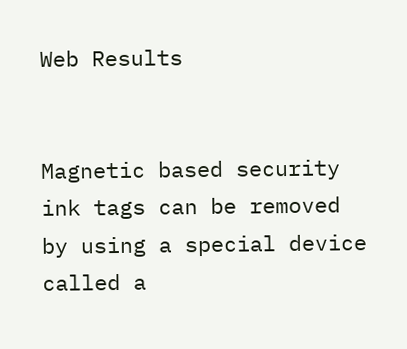Web Results


Magnetic based security ink tags can be removed by using a special device called a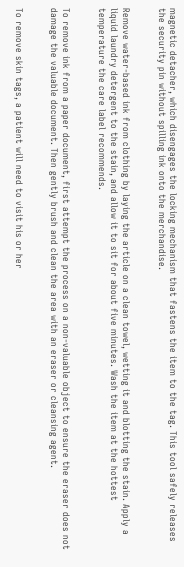magnetic detacher, which disengages the locking mechanism that fastens the item to the tag. This tool safely releases the security pin without spilling ink onto the merchandise.


Remove water-based ink from clothing by laying the article on a clean towel, wetting it and blotting the stain. Apply a liquid laundry detergent to the stain, and allow it to sit for about five minutes. Wash the item at the hottest temperature the care label recommends.


To remove ink from a paper document, first attempt the process on a non-valuable object to ensure the eraser does not damage the valuable document. Then gently brush and clean the area with an eraser or cleansing agent.


To remove skin tags, a patient will need to visit his or her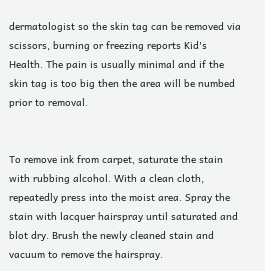dermatologist so the skin tag can be removed via scissors, burning or freezing reports Kid's Health. The pain is usually minimal and if the skin tag is too big then the area will be numbed prior to removal.


To remove ink from carpet, saturate the stain with rubbing alcohol. With a clean cloth, repeatedly press into the moist area. Spray the stain with lacquer hairspray until saturated and blot dry. Brush the newly cleaned stain and vacuum to remove the hairspray.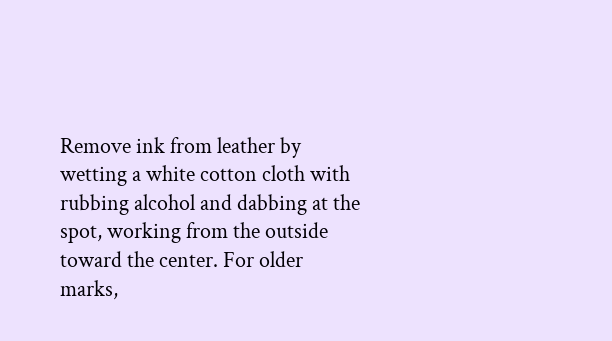Remove ink from leather by wetting a white cotton cloth with rubbing alcohol and dabbing at the spot, working from the outside toward the center. For older marks,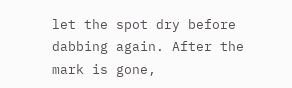let the spot dry before dabbing again. After the mark is gone,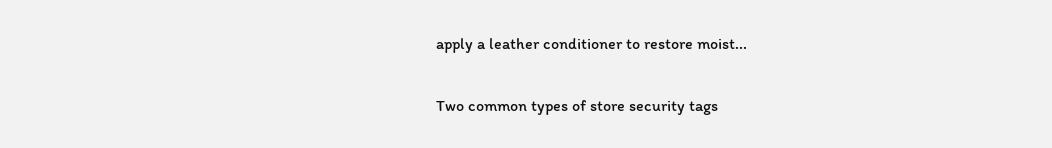apply a leather conditioner to restore moist...


Two common types of store security tags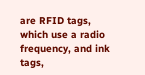are RFID tags, which use a radio frequency, and ink tags,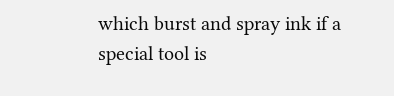which burst and spray ink if a special tool is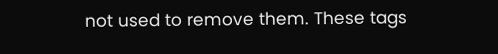not used to remove them. These tags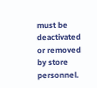must be deactivated or removed by store personnel.